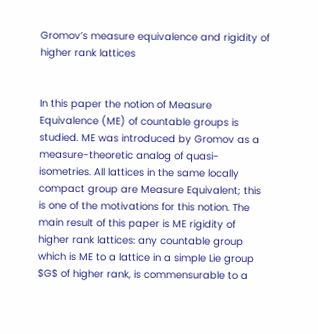Gromov’s measure equivalence and rigidity of higher rank lattices


In this paper the notion of Measure Equivalence (ME) of countable groups is studied. ME was introduced by Gromov as a measure-theoretic analog of quasi-isometries. All lattices in the same locally compact group are Measure Equivalent; this is one of the motivations for this notion. The main result of this paper is ME rigidity of higher rank lattices: any countable group which is ME to a lattice in a simple Lie group $G$ of higher rank, is commensurable to a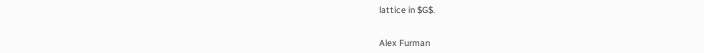lattice in $G$.


Alex Furman